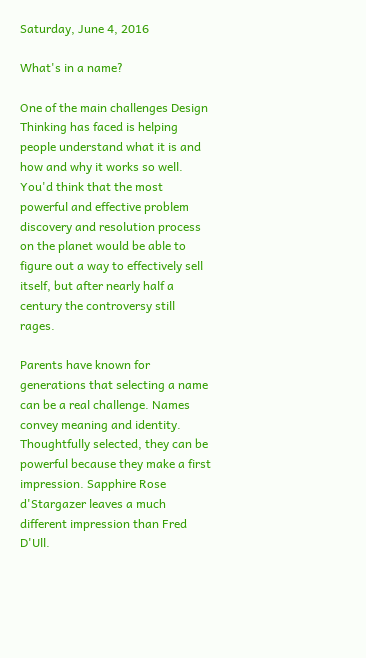Saturday, June 4, 2016

What's in a name?

One of the main challenges Design Thinking has faced is helping people understand what it is and how and why it works so well. You'd think that the most powerful and effective problem discovery and resolution process on the planet would be able to figure out a way to effectively sell itself, but after nearly half a century the controversy still rages.

Parents have known for generations that selecting a name can be a real challenge. Names convey meaning and identity. Thoughtfully selected, they can be powerful because they make a first impression. Sapphire Rose d'Stargazer leaves a much different impression than Fred D'Ull.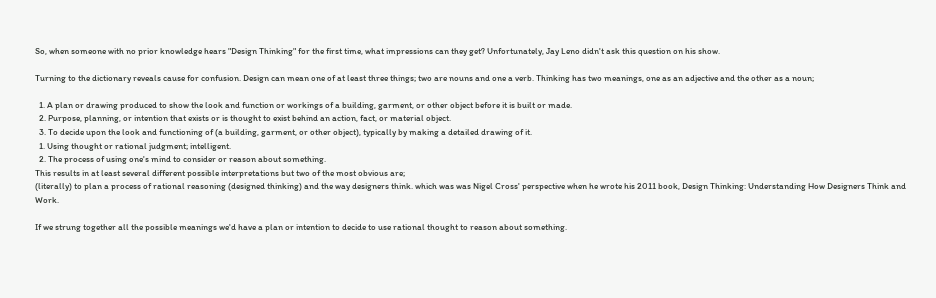So, when someone with no prior knowledge hears "Design Thinking" for the first time, what impressions can they get? Unfortunately, Jay Leno didn't ask this question on his show.

Turning to the dictionary reveals cause for confusion. Design can mean one of at least three things; two are nouns and one a verb. Thinking has two meanings, one as an adjective and the other as a noun;

  1. A plan or drawing produced to show the look and function or workings of a building, garment, or other object before it is built or made.
  2. Purpose, planning, or intention that exists or is thought to exist behind an action, fact, or material object.
  3. To decide upon the look and functioning of (a building, garment, or other object), typically by making a detailed drawing of it.
  1. Using thought or rational judgment; intelligent.
  2. The process of using one's mind to consider or reason about something.
This results in at least several different possible interpretations but two of the most obvious are;
(literally) to plan a process of rational reasoning (designed thinking) and the way designers think. which was was Nigel Cross' perspective when he wrote his 2011 book, Design Thinking: Understanding How Designers Think and Work.

If we strung together all the possible meanings we'd have a plan or intention to decide to use rational thought to reason about something.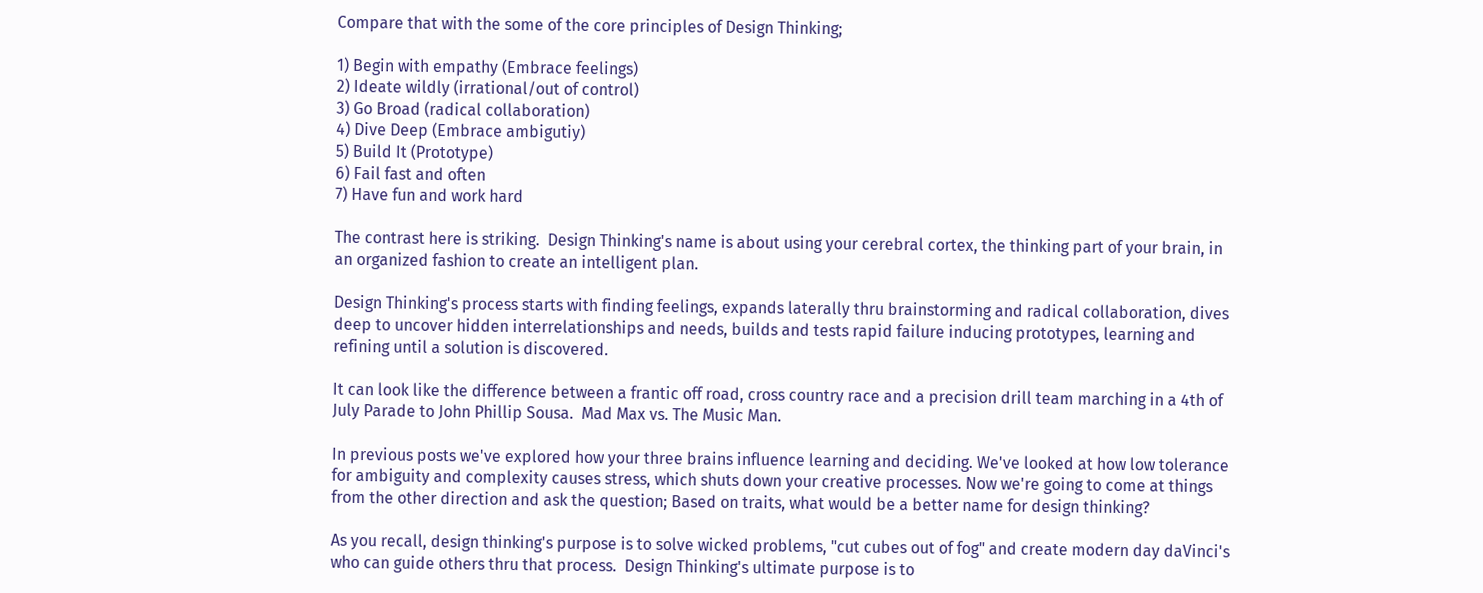Compare that with the some of the core principles of Design Thinking;

1) Begin with empathy (Embrace feelings)
2) Ideate wildly (irrational/out of control)
3) Go Broad (radical collaboration)
4) Dive Deep (Embrace ambigutiy)
5) Build It (Prototype)
6) Fail fast and often
7) Have fun and work hard

The contrast here is striking.  Design Thinking's name is about using your cerebral cortex, the thinking part of your brain, in an organized fashion to create an intelligent plan.

Design Thinking's process starts with finding feelings, expands laterally thru brainstorming and radical collaboration, dives deep to uncover hidden interrelationships and needs, builds and tests rapid failure inducing prototypes, learning and refining until a solution is discovered.

It can look like the difference between a frantic off road, cross country race and a precision drill team marching in a 4th of July Parade to John Phillip Sousa.  Mad Max vs. The Music Man.

In previous posts we've explored how your three brains influence learning and deciding. We've looked at how low tolerance for ambiguity and complexity causes stress, which shuts down your creative processes. Now we're going to come at things from the other direction and ask the question; Based on traits, what would be a better name for design thinking?

As you recall, design thinking's purpose is to solve wicked problems, "cut cubes out of fog" and create modern day daVinci's who can guide others thru that process.  Design Thinking's ultimate purpose is to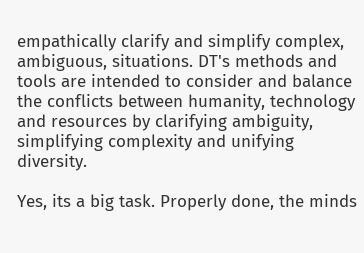empathically clarify and simplify complex, ambiguous, situations. DT's methods and tools are intended to consider and balance the conflicts between humanity, technology and resources by clarifying ambiguity, simplifying complexity and unifying diversity.

Yes, its a big task. Properly done, the minds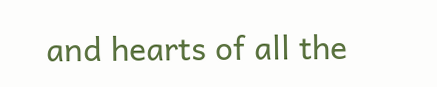and hearts of all the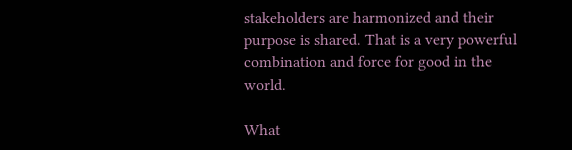stakeholders are harmonized and their purpose is shared. That is a very powerful combination and force for good in the world.

What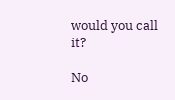would you call it?

No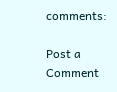comments:

Post a Comment